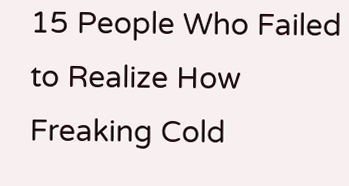15 People Who Failed to Realize How Freaking Cold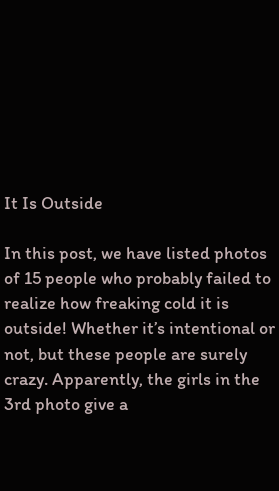It Is Outside

In this post, we have listed photos of 15 people who probably failed to realize how freaking cold it is outside! Whether it’s intentional or not, but these people are surely crazy. Apparently, the girls in the 3rd photo give a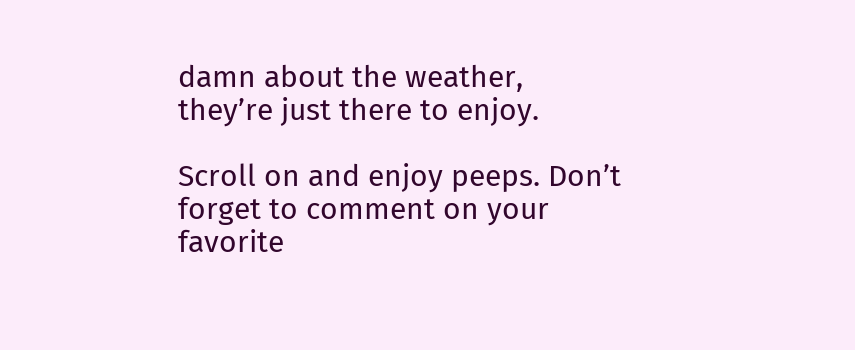damn about the weather, they’re just there to enjoy.

Scroll on and enjoy peeps. Don’t forget to comment on your favorite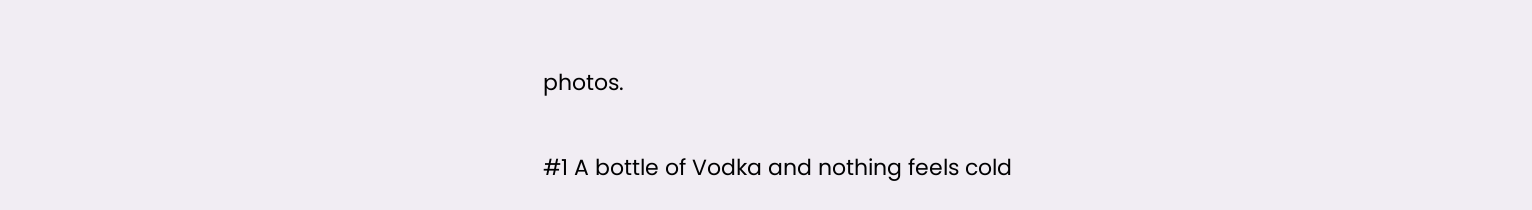photos.

#1 A bottle of Vodka and nothing feels cold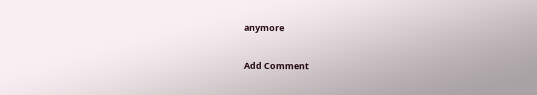anymore

Add Comment